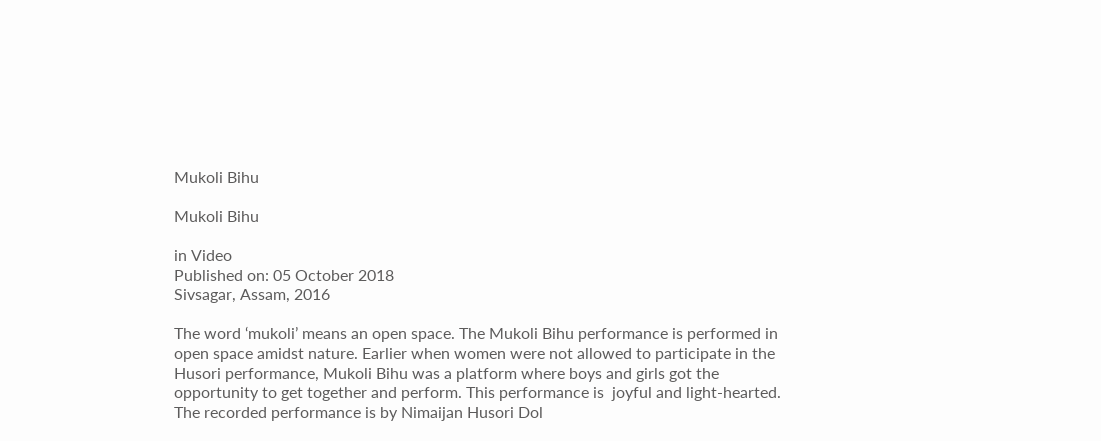Mukoli Bihu

Mukoli Bihu

in Video
Published on: 05 October 2018
Sivsagar, Assam, 2016

The word ‘mukoli’ means an open space. The Mukoli Bihu performance is performed in open space amidst nature. Earlier when women were not allowed to participate in the Husori performance, Mukoli Bihu was a platform where boys and girls got the opportunity to get together and perform. This performance is  joyful and light-hearted. The recorded performance is by Nimaijan Husori Dol